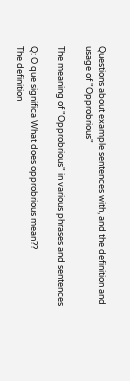Questions about example sentences with, and the definition and usage of "Opprobrious"

The meaning of "Opprobrious" in various phrases and sentences

Q: O que significa What does opprobrious mean??
The definition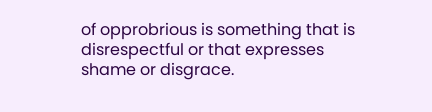of opprobrious is something that is disrespectful or that expresses shame or disgrace.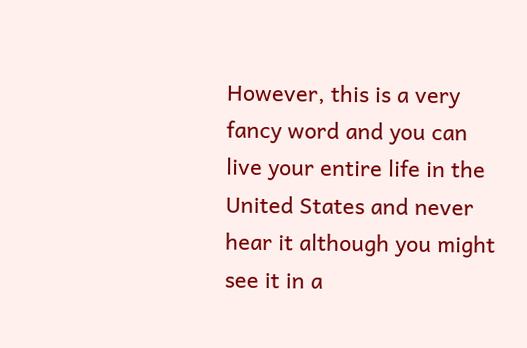However, this is a very fancy word and you can live your entire life in the United States and never hear it although you might see it in a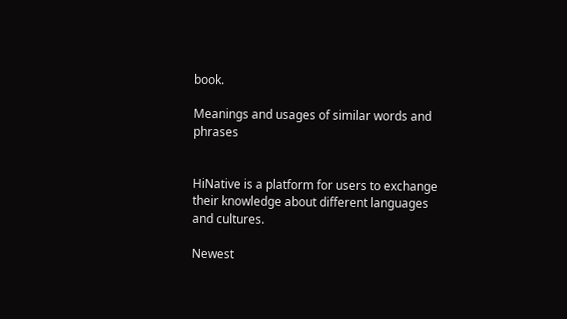book.

Meanings and usages of similar words and phrases


HiNative is a platform for users to exchange their knowledge about different languages and cultures.

Newest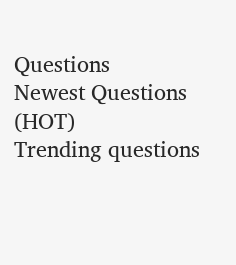Questions
Newest Questions (HOT)
Trending questions